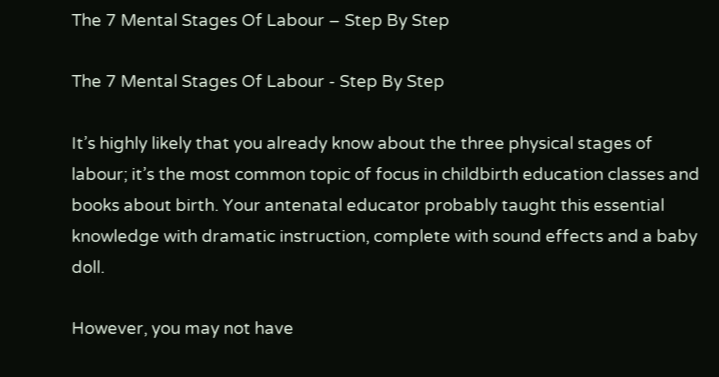The 7 Mental Stages Of Labour – Step By Step

The 7 Mental Stages Of Labour - Step By Step

It’s highly likely that you already know about the three physical stages of labour; it’s the most common topic of focus in childbirth education classes and books about birth. Your antenatal educator probably taught this essential knowledge with dramatic instruction, complete with sound effects and a baby doll.

However, you may not have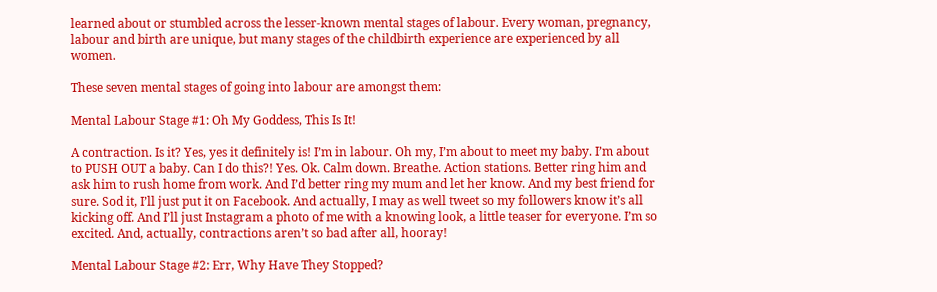learned about or stumbled across the lesser-known mental stages of labour. Every woman, pregnancy, labour and birth are unique, but many stages of the childbirth experience are experienced by all women.

These seven mental stages of going into labour are amongst them:

Mental Labour Stage #1: Oh My Goddess, This Is It!

A contraction. Is it? Yes, yes it definitely is! I’m in labour. Oh my, I’m about to meet my baby. I’m about to PUSH OUT a baby. Can I do this?! Yes. Ok. Calm down. Breathe. Action stations. Better ring him and ask him to rush home from work. And I’d better ring my mum and let her know. And my best friend for sure. Sod it, I’ll just put it on Facebook. And actually, I may as well tweet so my followers know it’s all kicking off. And I’ll just Instagram a photo of me with a knowing look, a little teaser for everyone. I’m so excited. And, actually, contractions aren’t so bad after all, hooray!

Mental Labour Stage #2: Err, Why Have They Stopped?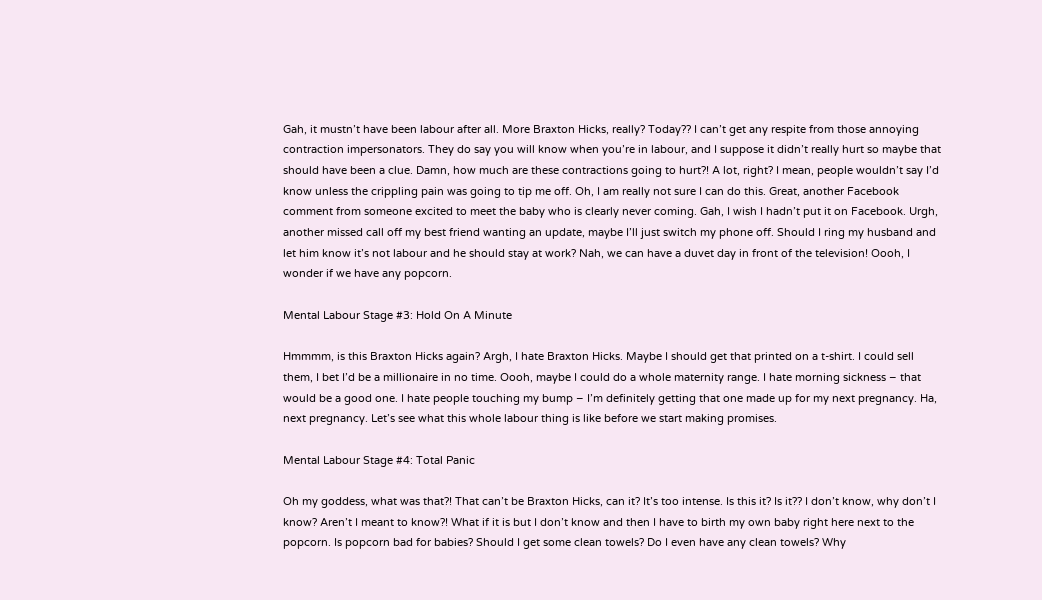Gah, it mustn’t have been labour after all. More Braxton Hicks, really? Today?? I can’t get any respite from those annoying contraction impersonators. They do say you will know when you’re in labour, and I suppose it didn’t really hurt so maybe that should have been a clue. Damn, how much are these contractions going to hurt?! A lot, right? I mean, people wouldn’t say I’d know unless the crippling pain was going to tip me off. Oh, I am really not sure I can do this. Great, another Facebook comment from someone excited to meet the baby who is clearly never coming. Gah, I wish I hadn’t put it on Facebook. Urgh, another missed call off my best friend wanting an update, maybe I’ll just switch my phone off. Should I ring my husband and let him know it’s not labour and he should stay at work? Nah, we can have a duvet day in front of the television! Oooh, I wonder if we have any popcorn.

Mental Labour Stage #3: Hold On A Minute

Hmmmm, is this Braxton Hicks again? Argh, I hate Braxton Hicks. Maybe I should get that printed on a t-shirt. I could sell them, I bet I’d be a millionaire in no time. Oooh, maybe I could do a whole maternity range. I hate morning sickness – that would be a good one. I hate people touching my bump – I’m definitely getting that one made up for my next pregnancy. Ha, next pregnancy. Let’s see what this whole labour thing is like before we start making promises.

Mental Labour Stage #4: Total Panic

Oh my goddess, what was that?! That can’t be Braxton Hicks, can it? It’s too intense. Is this it? Is it?? I don’t know, why don’t I know? Aren’t I meant to know?! What if it is but I don’t know and then I have to birth my own baby right here next to the popcorn. Is popcorn bad for babies? Should I get some clean towels? Do I even have any clean towels? Why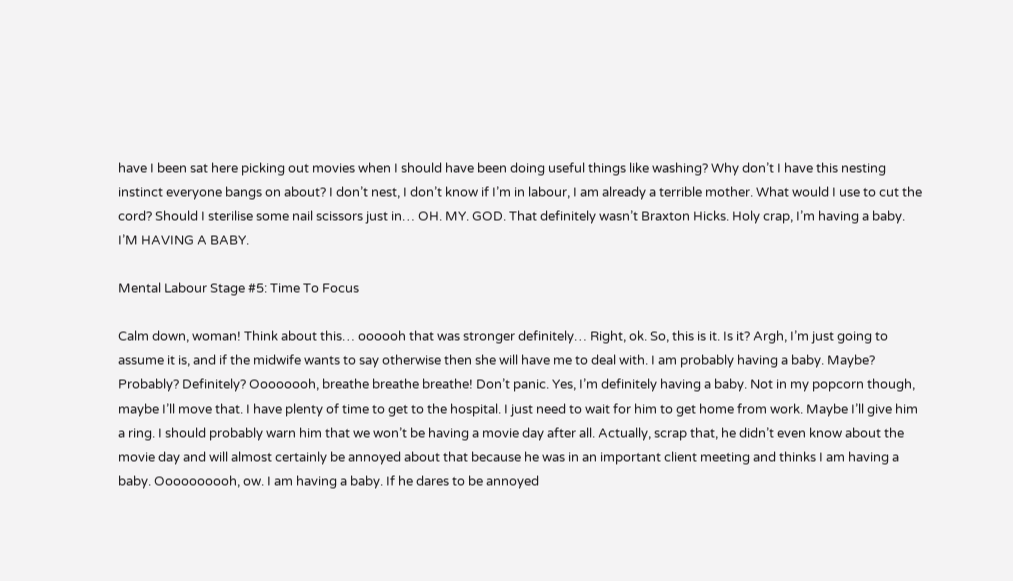have I been sat here picking out movies when I should have been doing useful things like washing? Why don’t I have this nesting instinct everyone bangs on about? I don’t nest, I don’t know if I’m in labour, I am already a terrible mother. What would I use to cut the cord? Should I sterilise some nail scissors just in… OH. MY. GOD. That definitely wasn’t Braxton Hicks. Holy crap, I’m having a baby. I’M HAVING A BABY.

Mental Labour Stage #5: Time To Focus

Calm down, woman! Think about this… oooooh that was stronger definitely… Right, ok. So, this is it. Is it? Argh, I’m just going to assume it is, and if the midwife wants to say otherwise then she will have me to deal with. I am probably having a baby. Maybe? Probably? Definitely? Oooooooh, breathe breathe breathe! Don’t panic. Yes, I’m definitely having a baby. Not in my popcorn though, maybe I’ll move that. I have plenty of time to get to the hospital. I just need to wait for him to get home from work. Maybe I’ll give him a ring. I should probably warn him that we won’t be having a movie day after all. Actually, scrap that, he didn’t even know about the movie day and will almost certainly be annoyed about that because he was in an important client meeting and thinks I am having a baby. Oooooooooh, ow. I am having a baby. If he dares to be annoyed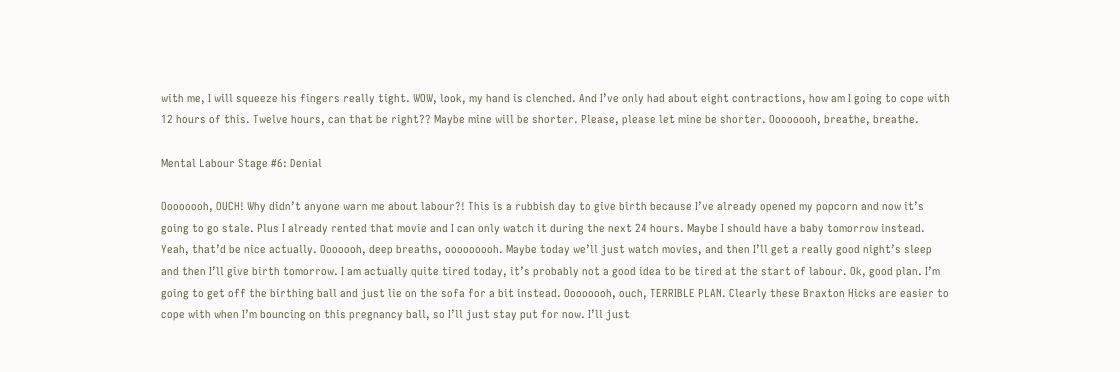with me, I will squeeze his fingers really tight. WOW, look, my hand is clenched. And I’ve only had about eight contractions, how am I going to cope with 12 hours of this. Twelve hours, can that be right?? Maybe mine will be shorter. Please, please let mine be shorter. Oooooooh, breathe, breathe.

Mental Labour Stage #6: Denial

Oooooooh, OUCH! Why didn’t anyone warn me about labour?! This is a rubbish day to give birth because I’ve already opened my popcorn and now it’s going to go stale. Plus I already rented that movie and I can only watch it during the next 24 hours. Maybe I should have a baby tomorrow instead. Yeah, that’d be nice actually. Ooooooh, deep breaths, ooooooooh. Maybe today we’ll just watch movies, and then I’ll get a really good night’s sleep and then I’ll give birth tomorrow. I am actually quite tired today, it’s probably not a good idea to be tired at the start of labour. Ok, good plan. I’m going to get off the birthing ball and just lie on the sofa for a bit instead. Oooooooh, ouch, TERRIBLE PLAN. Clearly these Braxton Hicks are easier to cope with when I’m bouncing on this pregnancy ball, so I’ll just stay put for now. I’ll just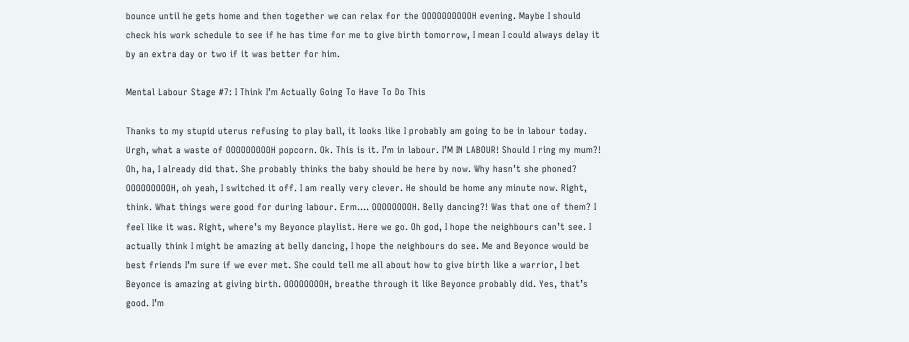bounce until he gets home and then together we can relax for the OOOOOOOOOOH evening. Maybe I should check his work schedule to see if he has time for me to give birth tomorrow, I mean I could always delay it by an extra day or two if it was better for him.

Mental Labour Stage #7: I Think I’m Actually Going To Have To Do This

Thanks to my stupid uterus refusing to play ball, it looks like I probably am going to be in labour today. Urgh, what a waste of OOOOOOOOOH popcorn. Ok. This is it. I’m in labour. I’M IN LABOUR! Should I ring my mum?! Oh, ha, I already did that. She probably thinks the baby should be here by now. Why hasn’t she phoned? OOOOOOOOOH, oh yeah, I switched it off. I am really very clever. He should be home any minute now. Right, think. What things were good for during labour. Erm…. OOOOOOOOH. Belly dancing?! Was that one of them? I feel like it was. Right, where’s my Beyonce playlist. Here we go. Oh god, I hope the neighbours can’t see. I actually think I might be amazing at belly dancing, I hope the neighbours do see. Me and Beyonce would be best friends I’m sure if we ever met. She could tell me all about how to give birth like a warrior, I bet Beyonce is amazing at giving birth. OOOOOOOOH, breathe through it like Beyonce probably did. Yes, that’s good. I’m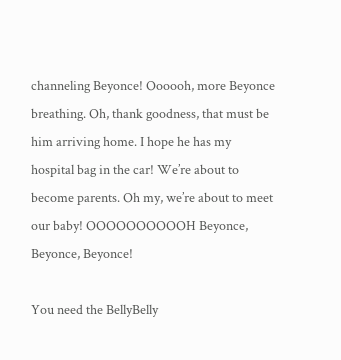channeling Beyonce! Oooooh, more Beyonce breathing. Oh, thank goodness, that must be him arriving home. I hope he has my hospital bag in the car! We’re about to become parents. Oh my, we’re about to meet our baby! OOOOOOOOOOH Beyonce, Beyonce, Beyonce!

You need the BellyBelly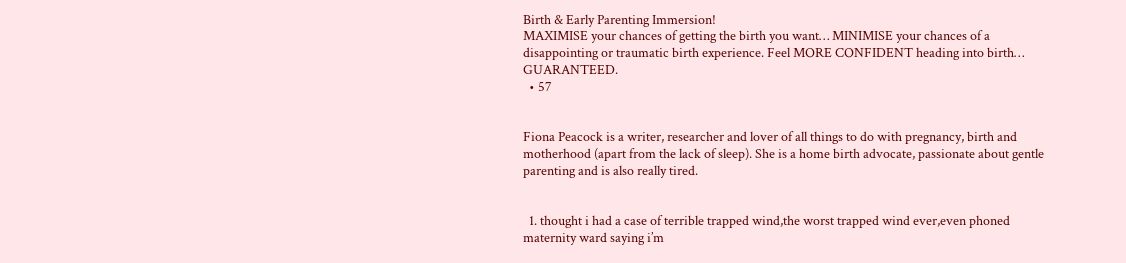Birth & Early Parenting Immersion!
MAXIMISE your chances of getting the birth you want… MINIMISE your chances of a disappointing or traumatic birth experience. Feel MORE CONFIDENT heading into birth… GUARANTEED.
  • 57


Fiona Peacock is a writer, researcher and lover of all things to do with pregnancy, birth and motherhood (apart from the lack of sleep). She is a home birth advocate, passionate about gentle parenting and is also really tired.


  1. thought i had a case of terrible trapped wind,the worst trapped wind ever,even phoned maternity ward saying i’m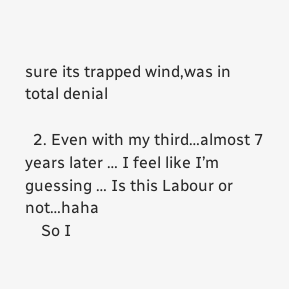sure its trapped wind,was in total denial

  2. Even with my third…almost 7 years later … I feel like I’m guessing … Is this Labour or not…haha
    So I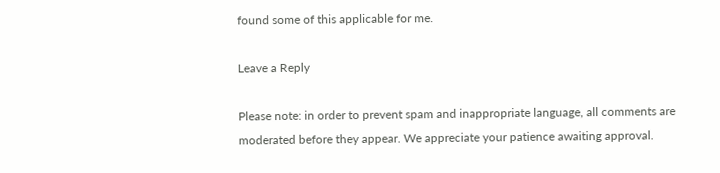found some of this applicable for me.

Leave a Reply

Please note: in order to prevent spam and inappropriate language, all comments are moderated before they appear. We appreciate your patience awaiting approval.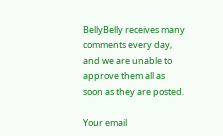BellyBelly receives many comments every day, and we are unable to approve them all as soon as they are posted.

Your email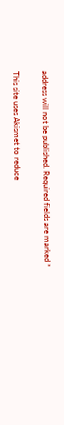address will not be published. Required fields are marked *

This site uses Akismet to reduce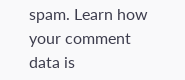spam. Learn how your comment data is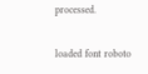processed.

loaded font roboto